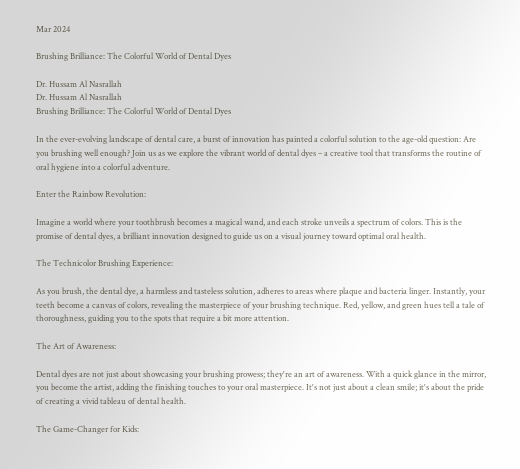Mar 2024

Brushing Brilliance: The Colorful World of Dental Dyes

Dr. Hussam Al Nasrallah
Dr. Hussam Al Nasrallah
Brushing Brilliance: The Colorful World of Dental Dyes

In the ever-evolving landscape of dental care, a burst of innovation has painted a colorful solution to the age-old question: Are you brushing well enough? Join us as we explore the vibrant world of dental dyes – a creative tool that transforms the routine of oral hygiene into a colorful adventure.

Enter the Rainbow Revolution:

Imagine a world where your toothbrush becomes a magical wand, and each stroke unveils a spectrum of colors. This is the promise of dental dyes, a brilliant innovation designed to guide us on a visual journey toward optimal oral health.

The Technicolor Brushing Experience:

As you brush, the dental dye, a harmless and tasteless solution, adheres to areas where plaque and bacteria linger. Instantly, your teeth become a canvas of colors, revealing the masterpiece of your brushing technique. Red, yellow, and green hues tell a tale of thoroughness, guiding you to the spots that require a bit more attention.

The Art of Awareness:

Dental dyes are not just about showcasing your brushing prowess; they're an art of awareness. With a quick glance in the mirror, you become the artist, adding the finishing touches to your oral masterpiece. It's not just about a clean smile; it's about the pride of creating a vivid tableau of dental health.

The Game-Changer for Kids: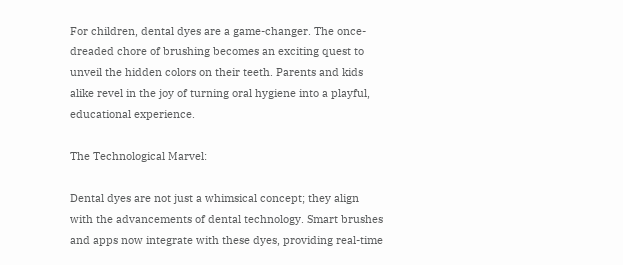For children, dental dyes are a game-changer. The once-dreaded chore of brushing becomes an exciting quest to unveil the hidden colors on their teeth. Parents and kids alike revel in the joy of turning oral hygiene into a playful, educational experience.

The Technological Marvel:

Dental dyes are not just a whimsical concept; they align with the advancements of dental technology. Smart brushes and apps now integrate with these dyes, providing real-time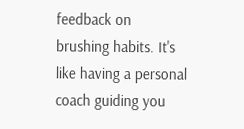feedback on brushing habits. It's like having a personal coach guiding you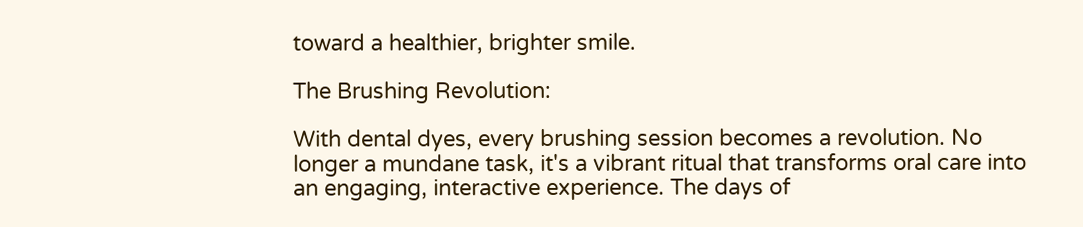toward a healthier, brighter smile.

The Brushing Revolution:

With dental dyes, every brushing session becomes a revolution. No longer a mundane task, it's a vibrant ritual that transforms oral care into an engaging, interactive experience. The days of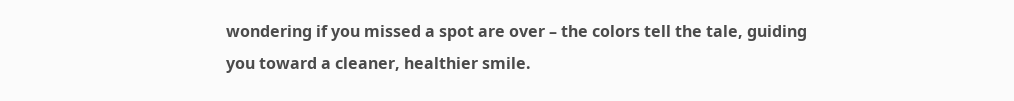wondering if you missed a spot are over – the colors tell the tale, guiding you toward a cleaner, healthier smile.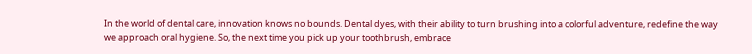In the world of dental care, innovation knows no bounds. Dental dyes, with their ability to turn brushing into a colorful adventure, redefine the way we approach oral hygiene. So, the next time you pick up your toothbrush, embrace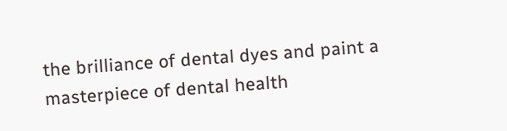the brilliance of dental dyes and paint a masterpiece of dental health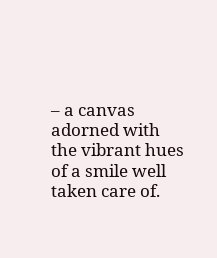– a canvas adorned with the vibrant hues of a smile well taken care of.